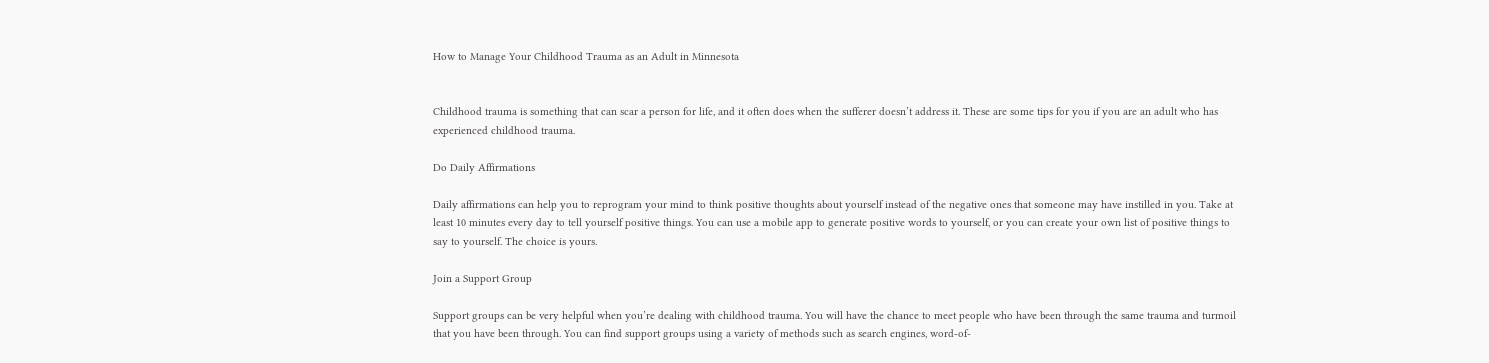How to Manage Your Childhood Trauma as an Adult in Minnesota


Childhood trauma is something that can scar a person for life, and it often does when the sufferer doesn’t address it. These are some tips for you if you are an adult who has experienced childhood trauma.

Do Daily Affirmations

Daily affirmations can help you to reprogram your mind to think positive thoughts about yourself instead of the negative ones that someone may have instilled in you. Take at least 10 minutes every day to tell yourself positive things. You can use a mobile app to generate positive words to yourself, or you can create your own list of positive things to say to yourself. The choice is yours.

Join a Support Group

Support groups can be very helpful when you’re dealing with childhood trauma. You will have the chance to meet people who have been through the same trauma and turmoil that you have been through. You can find support groups using a variety of methods such as search engines, word-of-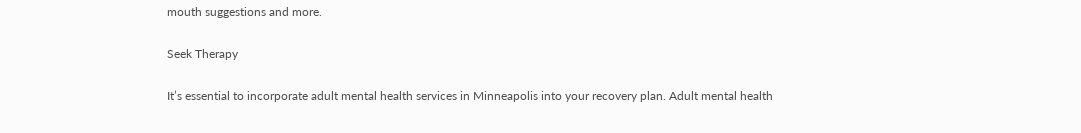mouth suggestions and more.

Seek Therapy

It’s essential to incorporate adult mental health services in Minneapolis into your recovery plan. Adult mental health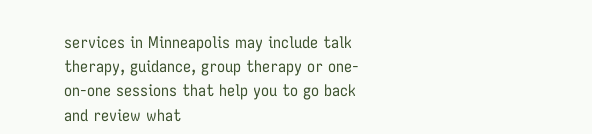services in Minneapolis may include talk therapy, guidance, group therapy or one-on-one sessions that help you to go back and review what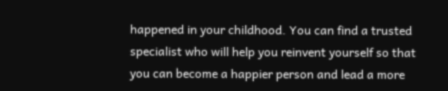happened in your childhood. You can find a trusted specialist who will help you reinvent yourself so that you can become a happier person and lead a more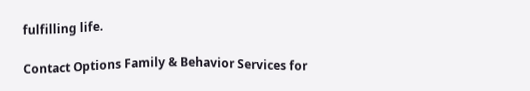fulfilling life.

Contact Options Family & Behavior Services for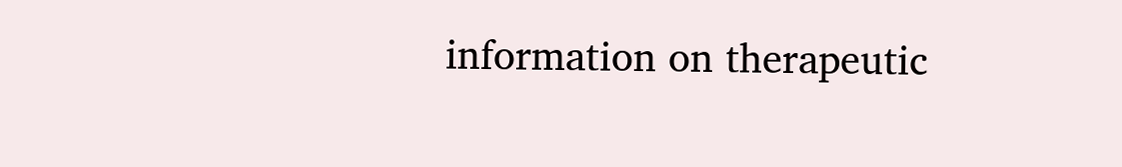information on therapeutic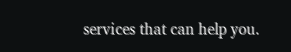services that can help you.